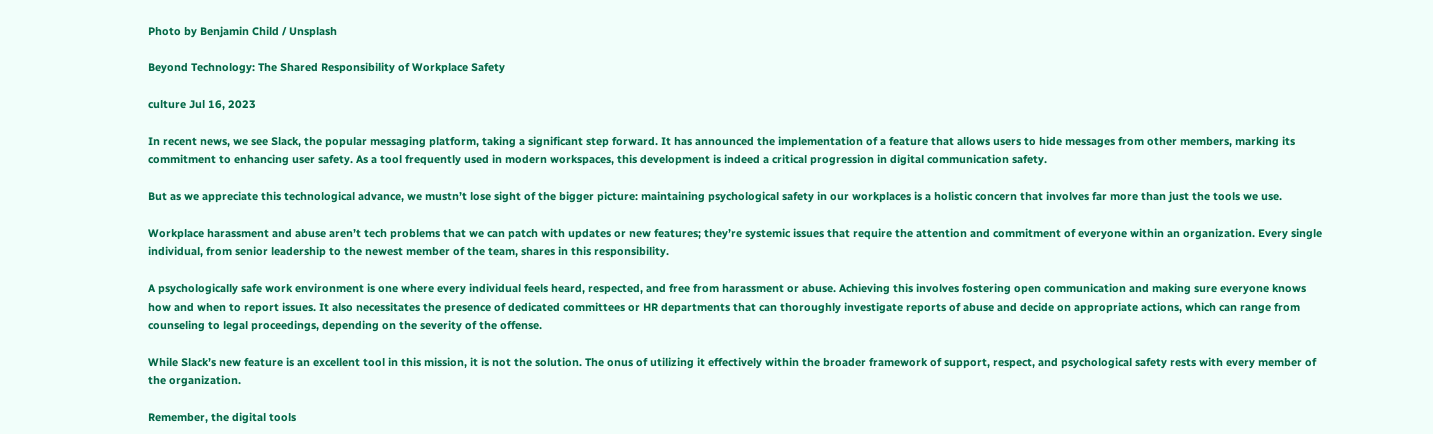Photo by Benjamin Child / Unsplash

Beyond Technology: The Shared Responsibility of Workplace Safety

culture Jul 16, 2023

In recent news, we see Slack, the popular messaging platform, taking a significant step forward. It has announced the implementation of a feature that allows users to hide messages from other members, marking its commitment to enhancing user safety. As a tool frequently used in modern workspaces, this development is indeed a critical progression in digital communication safety.

But as we appreciate this technological advance, we mustn’t lose sight of the bigger picture: maintaining psychological safety in our workplaces is a holistic concern that involves far more than just the tools we use.

Workplace harassment and abuse aren’t tech problems that we can patch with updates or new features; they’re systemic issues that require the attention and commitment of everyone within an organization. Every single individual, from senior leadership to the newest member of the team, shares in this responsibility.

A psychologically safe work environment is one where every individual feels heard, respected, and free from harassment or abuse. Achieving this involves fostering open communication and making sure everyone knows how and when to report issues. It also necessitates the presence of dedicated committees or HR departments that can thoroughly investigate reports of abuse and decide on appropriate actions, which can range from counseling to legal proceedings, depending on the severity of the offense.

While Slack’s new feature is an excellent tool in this mission, it is not the solution. The onus of utilizing it effectively within the broader framework of support, respect, and psychological safety rests with every member of the organization.

Remember, the digital tools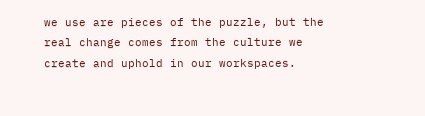we use are pieces of the puzzle, but the real change comes from the culture we create and uphold in our workspaces.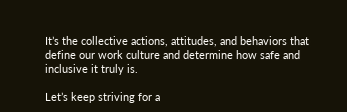It’s the collective actions, attitudes, and behaviors that define our work culture and determine how safe and inclusive it truly is.

Let’s keep striving for a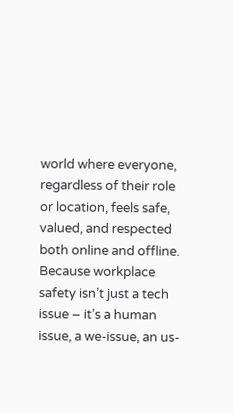world where everyone, regardless of their role or location, feels safe, valued, and respected both online and offline. Because workplace safety isn’t just a tech issue – it’s a human issue, a we-issue, an us-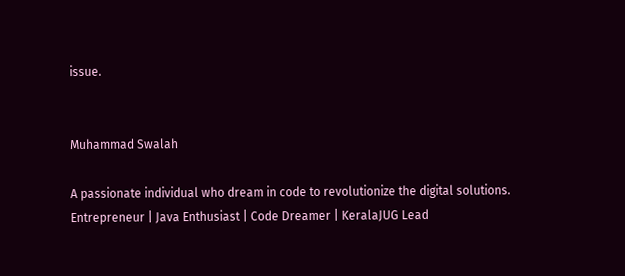issue.


Muhammad Swalah

A passionate individual who dream in code to revolutionize the digital solutions. Entrepreneur | Java Enthusiast | Code Dreamer | KeralaJUG Lead